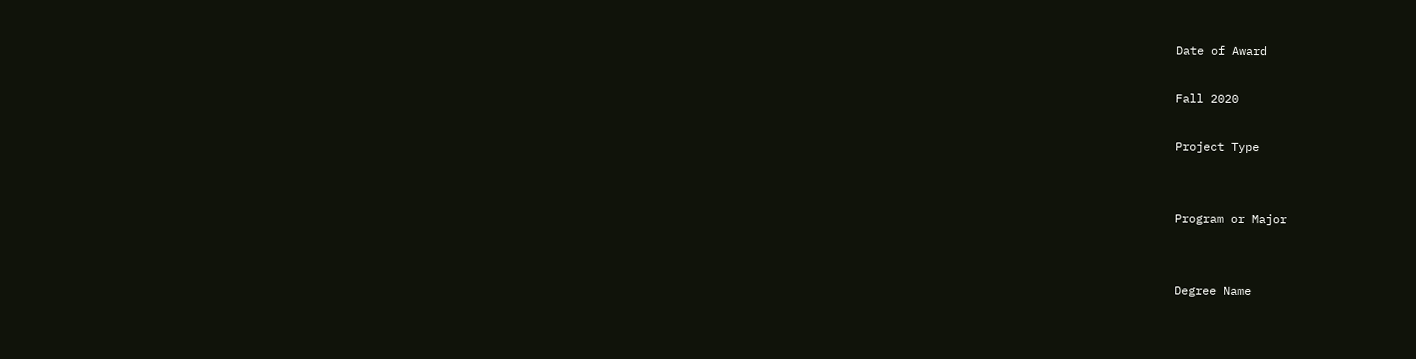Date of Award

Fall 2020

Project Type


Program or Major


Degree Name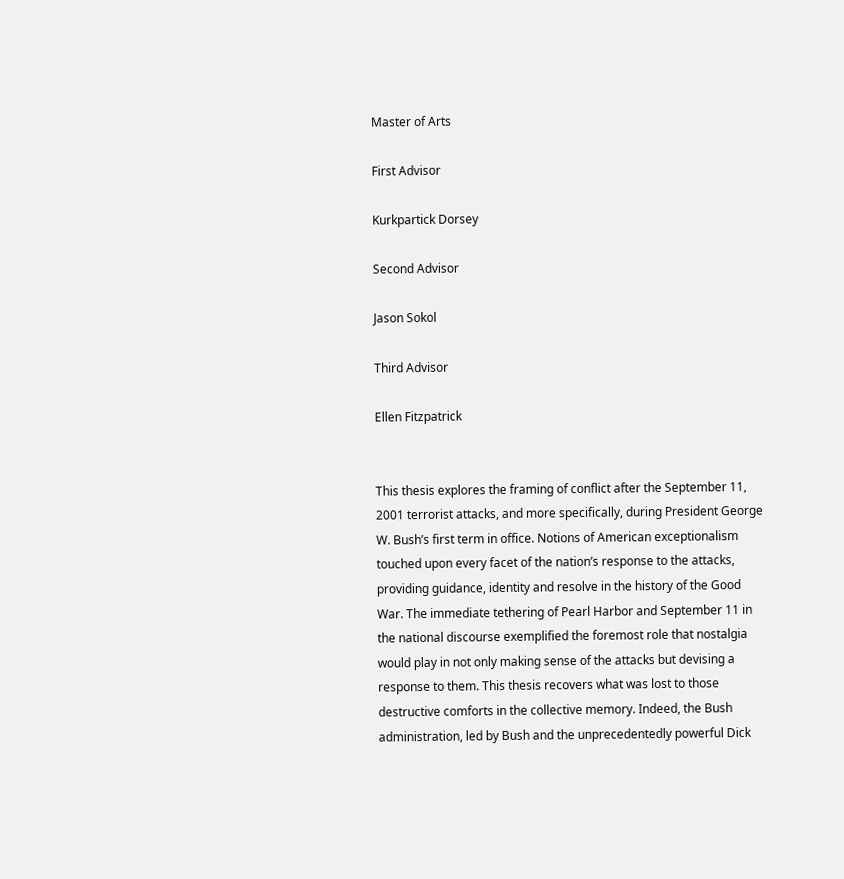Master of Arts

First Advisor

Kurkpartick Dorsey

Second Advisor

Jason Sokol

Third Advisor

Ellen Fitzpatrick


This thesis explores the framing of conflict after the September 11, 2001 terrorist attacks, and more specifically, during President George W. Bush’s first term in office. Notions of American exceptionalism touched upon every facet of the nation’s response to the attacks, providing guidance, identity and resolve in the history of the Good War. The immediate tethering of Pearl Harbor and September 11 in the national discourse exemplified the foremost role that nostalgia would play in not only making sense of the attacks but devising a response to them. This thesis recovers what was lost to those destructive comforts in the collective memory. Indeed, the Bush administration, led by Bush and the unprecedentedly powerful Dick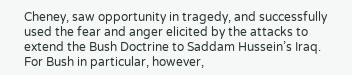Cheney, saw opportunity in tragedy, and successfully used the fear and anger elicited by the attacks to extend the Bush Doctrine to Saddam Hussein’s Iraq. For Bush in particular, however,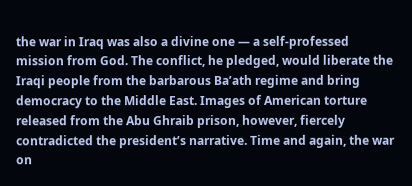the war in Iraq was also a divine one — a self-professed mission from God. The conflict, he pledged, would liberate the Iraqi people from the barbarous Ba’ath regime and bring democracy to the Middle East. Images of American torture released from the Abu Ghraib prison, however, fiercely contradicted the president’s narrative. Time and again, the war on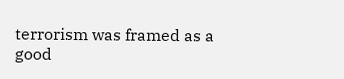terrorism was framed as a good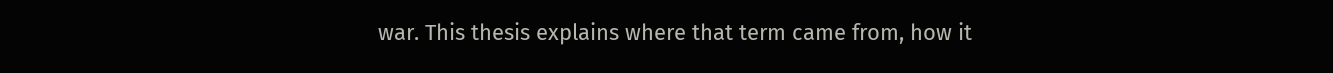war. This thesis explains where that term came from, how it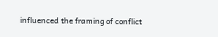influenced the framing of conflict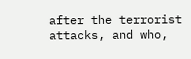after the terrorist attacks, and who,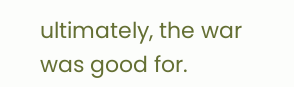ultimately, the war was good for.